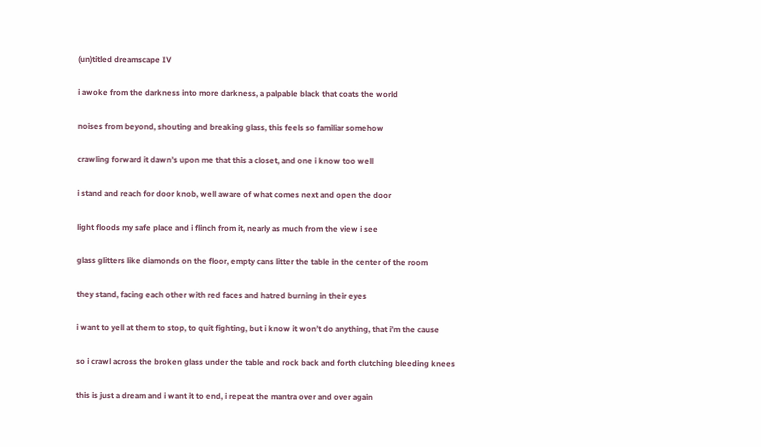(un)titled dreamscape IV

i awoke from the darkness into more darkness, a palpable black that coats the world

noises from beyond, shouting and breaking glass, this feels so familiar somehow

crawling forward it dawn’s upon me that this a closet, and one i know too well

i stand and reach for door knob, well aware of what comes next and open the door

light floods my safe place and i flinch from it, nearly as much from the view i see

glass glitters like diamonds on the floor, empty cans litter the table in the center of the room

they stand, facing each other with red faces and hatred burning in their eyes

i want to yell at them to stop, to quit fighting, but i know it won’t do anything, that i’m the cause

so i crawl across the broken glass under the table and rock back and forth clutching bleeding knees

this is just a dream and i want it to end, i repeat the mantra over and over again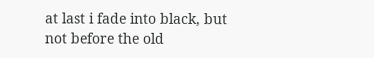at last i fade into black, but not before the old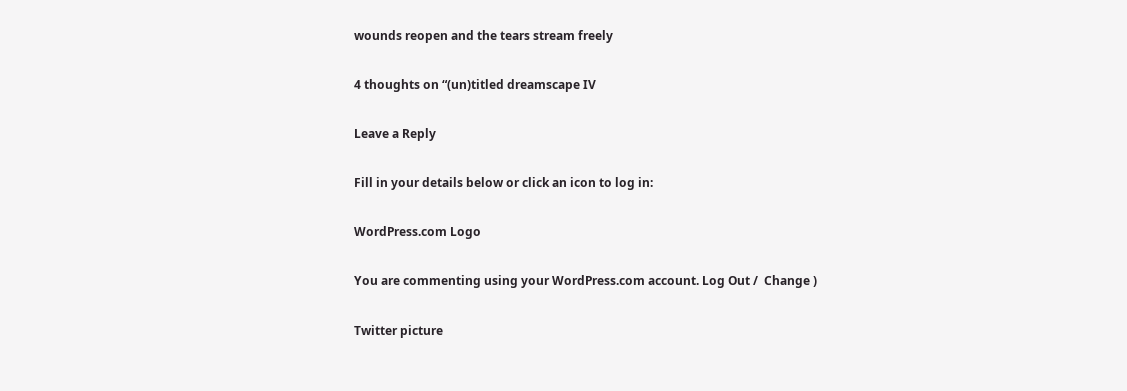wounds reopen and the tears stream freely

4 thoughts on “(un)titled dreamscape IV

Leave a Reply

Fill in your details below or click an icon to log in:

WordPress.com Logo

You are commenting using your WordPress.com account. Log Out /  Change )

Twitter picture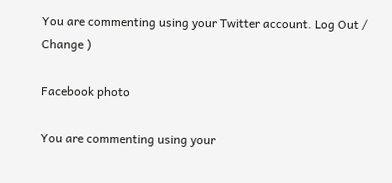You are commenting using your Twitter account. Log Out /  Change )

Facebook photo

You are commenting using your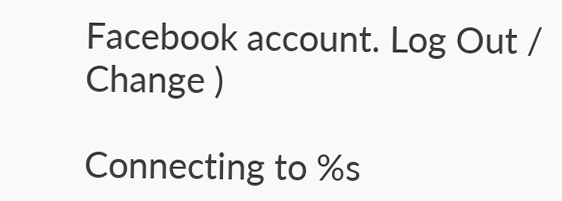Facebook account. Log Out /  Change )

Connecting to %s